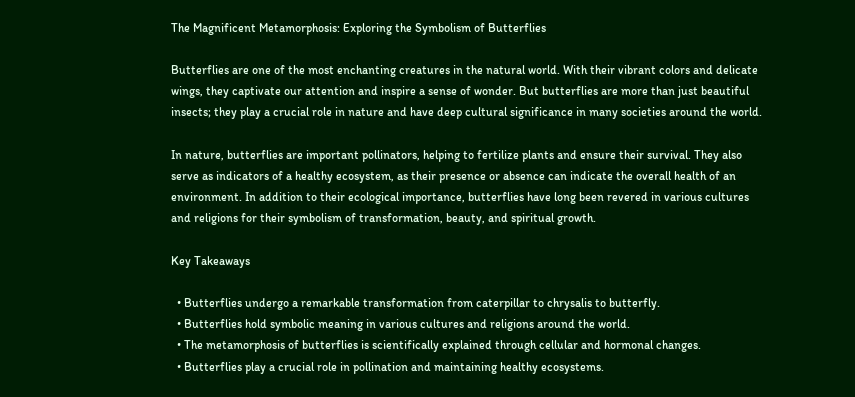The Magnificent Metamorphosis: Exploring the Symbolism of Butterflies

Butterflies are one of the most enchanting creatures in the natural world. With their vibrant colors and delicate wings, they captivate our attention and inspire a sense of wonder. But butterflies are more than just beautiful insects; they play a crucial role in nature and have deep cultural significance in many societies around the world.

In nature, butterflies are important pollinators, helping to fertilize plants and ensure their survival. They also serve as indicators of a healthy ecosystem, as their presence or absence can indicate the overall health of an environment. In addition to their ecological importance, butterflies have long been revered in various cultures and religions for their symbolism of transformation, beauty, and spiritual growth.

Key Takeaways

  • Butterflies undergo a remarkable transformation from caterpillar to chrysalis to butterfly.
  • Butterflies hold symbolic meaning in various cultures and religions around the world.
  • The metamorphosis of butterflies is scientifically explained through cellular and hormonal changes.
  • Butterflies play a crucial role in pollination and maintaining healthy ecosystems.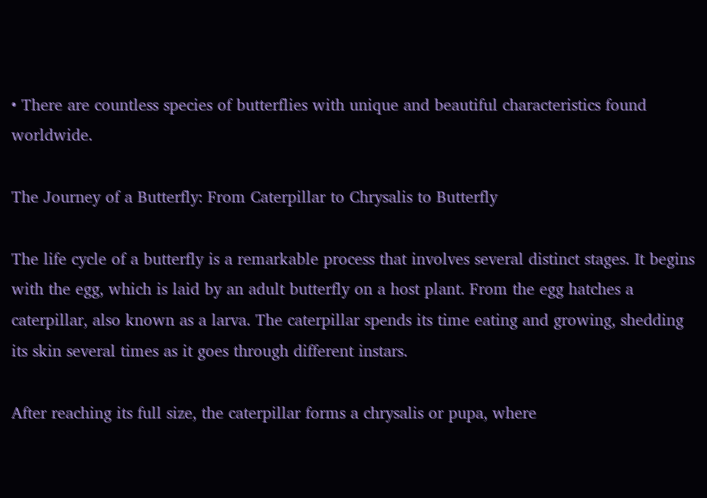• There are countless species of butterflies with unique and beautiful characteristics found worldwide.

The Journey of a Butterfly: From Caterpillar to Chrysalis to Butterfly

The life cycle of a butterfly is a remarkable process that involves several distinct stages. It begins with the egg, which is laid by an adult butterfly on a host plant. From the egg hatches a caterpillar, also known as a larva. The caterpillar spends its time eating and growing, shedding its skin several times as it goes through different instars.

After reaching its full size, the caterpillar forms a chrysalis or pupa, where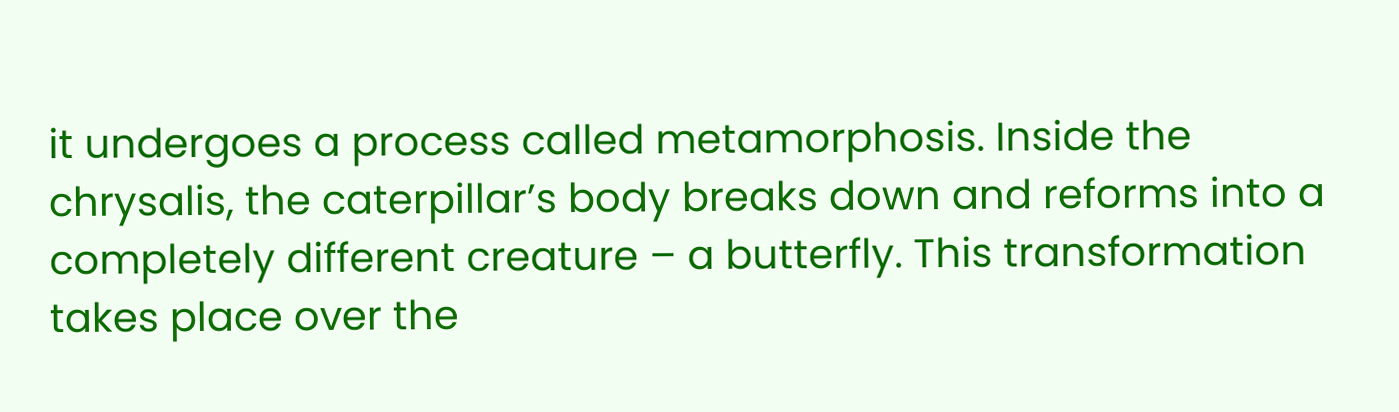it undergoes a process called metamorphosis. Inside the chrysalis, the caterpillar’s body breaks down and reforms into a completely different creature – a butterfly. This transformation takes place over the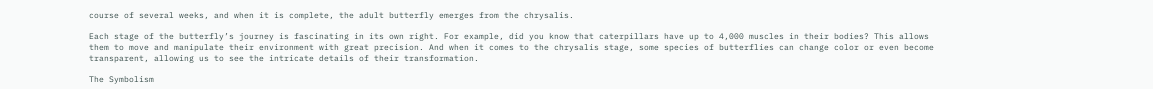course of several weeks, and when it is complete, the adult butterfly emerges from the chrysalis.

Each stage of the butterfly’s journey is fascinating in its own right. For example, did you know that caterpillars have up to 4,000 muscles in their bodies? This allows them to move and manipulate their environment with great precision. And when it comes to the chrysalis stage, some species of butterflies can change color or even become transparent, allowing us to see the intricate details of their transformation.

The Symbolism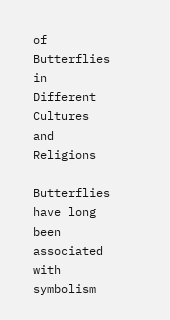of Butterflies in Different Cultures and Religions

Butterflies have long been associated with symbolism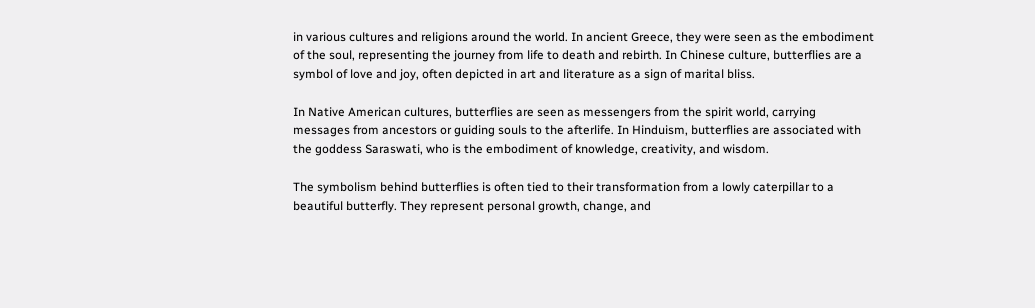in various cultures and religions around the world. In ancient Greece, they were seen as the embodiment of the soul, representing the journey from life to death and rebirth. In Chinese culture, butterflies are a symbol of love and joy, often depicted in art and literature as a sign of marital bliss.

In Native American cultures, butterflies are seen as messengers from the spirit world, carrying messages from ancestors or guiding souls to the afterlife. In Hinduism, butterflies are associated with the goddess Saraswati, who is the embodiment of knowledge, creativity, and wisdom.

The symbolism behind butterflies is often tied to their transformation from a lowly caterpillar to a beautiful butterfly. They represent personal growth, change, and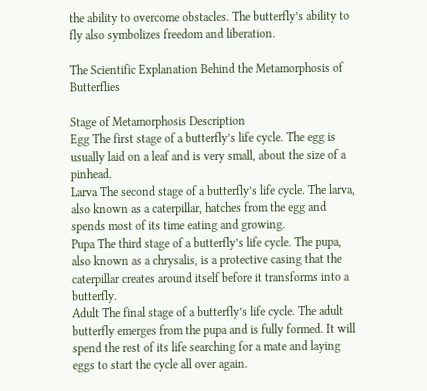the ability to overcome obstacles. The butterfly’s ability to fly also symbolizes freedom and liberation.

The Scientific Explanation Behind the Metamorphosis of Butterflies

Stage of Metamorphosis Description
Egg The first stage of a butterfly’s life cycle. The egg is usually laid on a leaf and is very small, about the size of a pinhead.
Larva The second stage of a butterfly’s life cycle. The larva, also known as a caterpillar, hatches from the egg and spends most of its time eating and growing.
Pupa The third stage of a butterfly’s life cycle. The pupa, also known as a chrysalis, is a protective casing that the caterpillar creates around itself before it transforms into a butterfly.
Adult The final stage of a butterfly’s life cycle. The adult butterfly emerges from the pupa and is fully formed. It will spend the rest of its life searching for a mate and laying eggs to start the cycle all over again.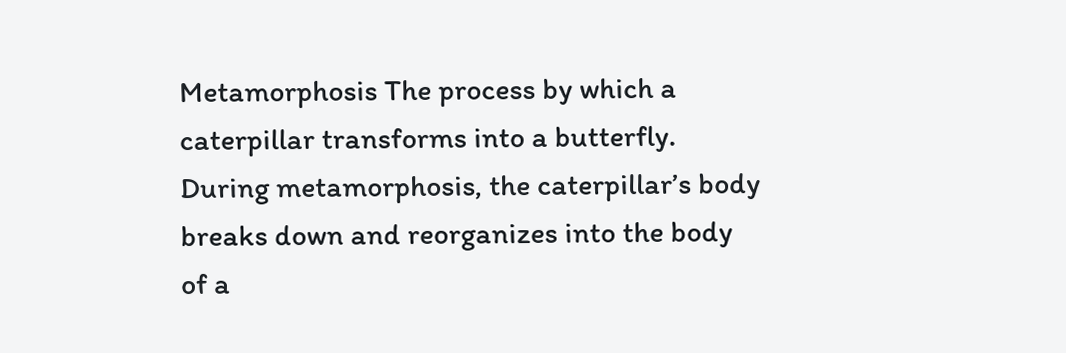Metamorphosis The process by which a caterpillar transforms into a butterfly. During metamorphosis, the caterpillar’s body breaks down and reorganizes into the body of a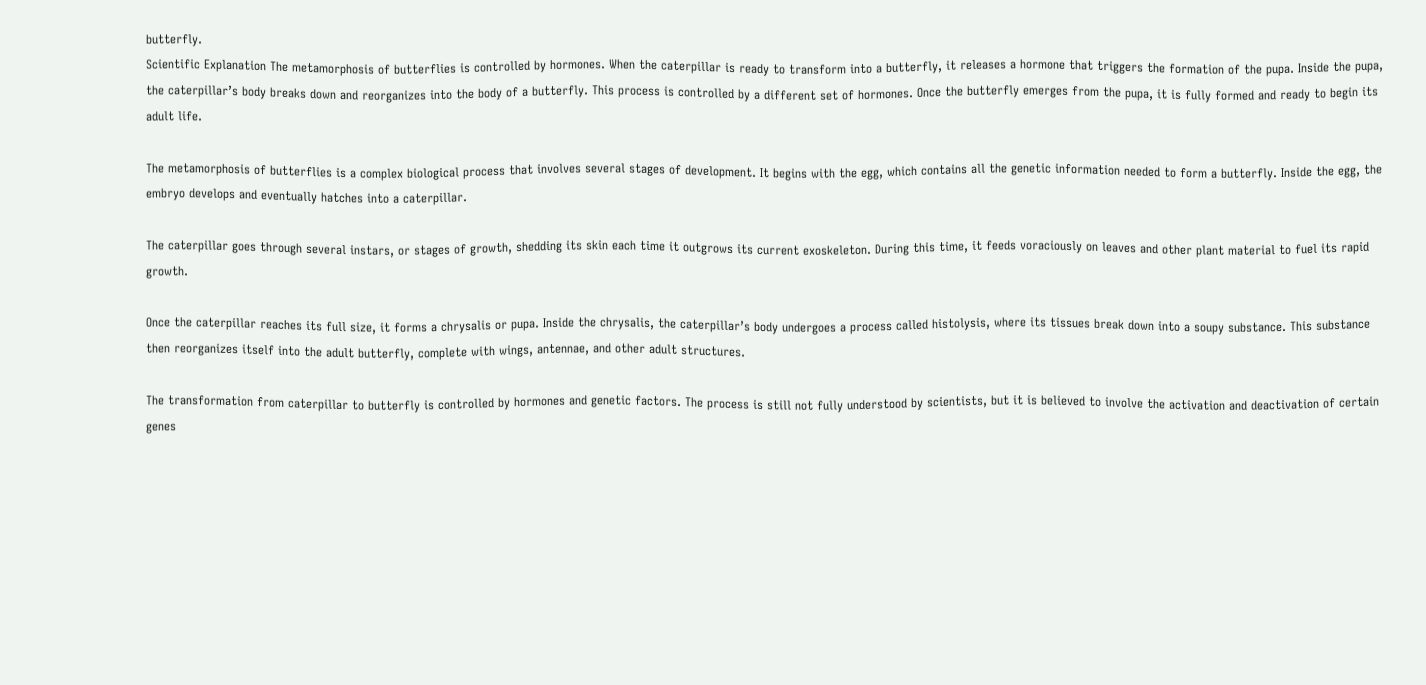butterfly.
Scientific Explanation The metamorphosis of butterflies is controlled by hormones. When the caterpillar is ready to transform into a butterfly, it releases a hormone that triggers the formation of the pupa. Inside the pupa, the caterpillar’s body breaks down and reorganizes into the body of a butterfly. This process is controlled by a different set of hormones. Once the butterfly emerges from the pupa, it is fully formed and ready to begin its adult life.

The metamorphosis of butterflies is a complex biological process that involves several stages of development. It begins with the egg, which contains all the genetic information needed to form a butterfly. Inside the egg, the embryo develops and eventually hatches into a caterpillar.

The caterpillar goes through several instars, or stages of growth, shedding its skin each time it outgrows its current exoskeleton. During this time, it feeds voraciously on leaves and other plant material to fuel its rapid growth.

Once the caterpillar reaches its full size, it forms a chrysalis or pupa. Inside the chrysalis, the caterpillar’s body undergoes a process called histolysis, where its tissues break down into a soupy substance. This substance then reorganizes itself into the adult butterfly, complete with wings, antennae, and other adult structures.

The transformation from caterpillar to butterfly is controlled by hormones and genetic factors. The process is still not fully understood by scientists, but it is believed to involve the activation and deactivation of certain genes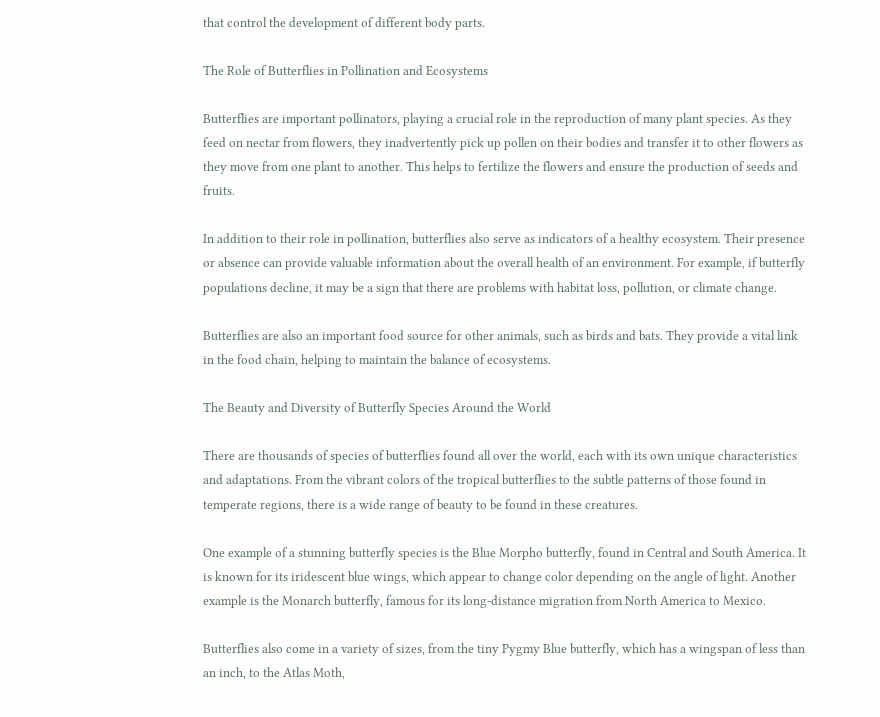that control the development of different body parts.

The Role of Butterflies in Pollination and Ecosystems

Butterflies are important pollinators, playing a crucial role in the reproduction of many plant species. As they feed on nectar from flowers, they inadvertently pick up pollen on their bodies and transfer it to other flowers as they move from one plant to another. This helps to fertilize the flowers and ensure the production of seeds and fruits.

In addition to their role in pollination, butterflies also serve as indicators of a healthy ecosystem. Their presence or absence can provide valuable information about the overall health of an environment. For example, if butterfly populations decline, it may be a sign that there are problems with habitat loss, pollution, or climate change.

Butterflies are also an important food source for other animals, such as birds and bats. They provide a vital link in the food chain, helping to maintain the balance of ecosystems.

The Beauty and Diversity of Butterfly Species Around the World

There are thousands of species of butterflies found all over the world, each with its own unique characteristics and adaptations. From the vibrant colors of the tropical butterflies to the subtle patterns of those found in temperate regions, there is a wide range of beauty to be found in these creatures.

One example of a stunning butterfly species is the Blue Morpho butterfly, found in Central and South America. It is known for its iridescent blue wings, which appear to change color depending on the angle of light. Another example is the Monarch butterfly, famous for its long-distance migration from North America to Mexico.

Butterflies also come in a variety of sizes, from the tiny Pygmy Blue butterfly, which has a wingspan of less than an inch, to the Atlas Moth,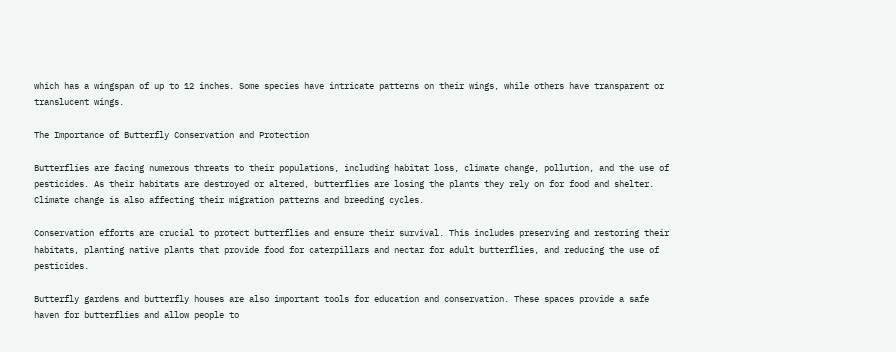which has a wingspan of up to 12 inches. Some species have intricate patterns on their wings, while others have transparent or translucent wings.

The Importance of Butterfly Conservation and Protection

Butterflies are facing numerous threats to their populations, including habitat loss, climate change, pollution, and the use of pesticides. As their habitats are destroyed or altered, butterflies are losing the plants they rely on for food and shelter. Climate change is also affecting their migration patterns and breeding cycles.

Conservation efforts are crucial to protect butterflies and ensure their survival. This includes preserving and restoring their habitats, planting native plants that provide food for caterpillars and nectar for adult butterflies, and reducing the use of pesticides.

Butterfly gardens and butterfly houses are also important tools for education and conservation. These spaces provide a safe haven for butterflies and allow people to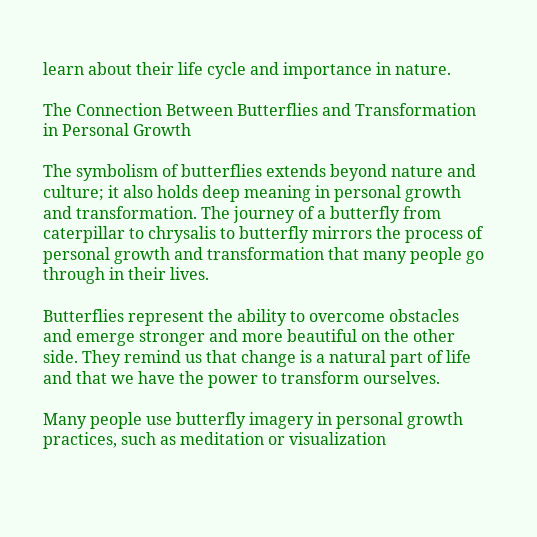learn about their life cycle and importance in nature.

The Connection Between Butterflies and Transformation in Personal Growth

The symbolism of butterflies extends beyond nature and culture; it also holds deep meaning in personal growth and transformation. The journey of a butterfly from caterpillar to chrysalis to butterfly mirrors the process of personal growth and transformation that many people go through in their lives.

Butterflies represent the ability to overcome obstacles and emerge stronger and more beautiful on the other side. They remind us that change is a natural part of life and that we have the power to transform ourselves.

Many people use butterfly imagery in personal growth practices, such as meditation or visualization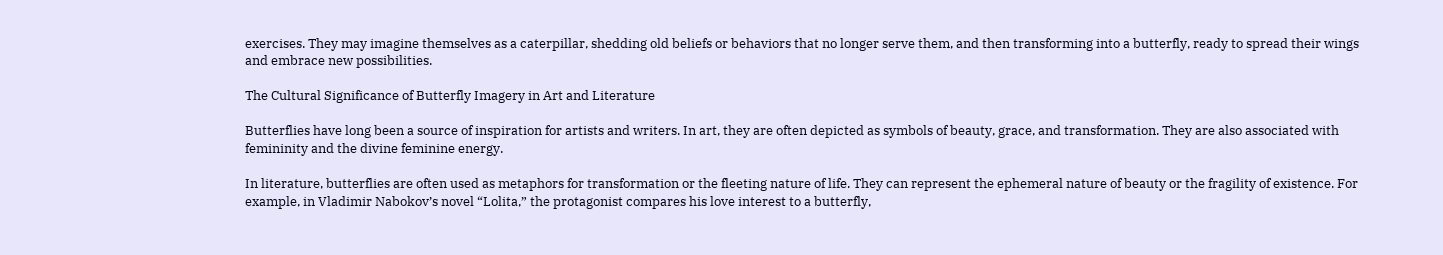exercises. They may imagine themselves as a caterpillar, shedding old beliefs or behaviors that no longer serve them, and then transforming into a butterfly, ready to spread their wings and embrace new possibilities.

The Cultural Significance of Butterfly Imagery in Art and Literature

Butterflies have long been a source of inspiration for artists and writers. In art, they are often depicted as symbols of beauty, grace, and transformation. They are also associated with femininity and the divine feminine energy.

In literature, butterflies are often used as metaphors for transformation or the fleeting nature of life. They can represent the ephemeral nature of beauty or the fragility of existence. For example, in Vladimir Nabokov’s novel “Lolita,” the protagonist compares his love interest to a butterfly,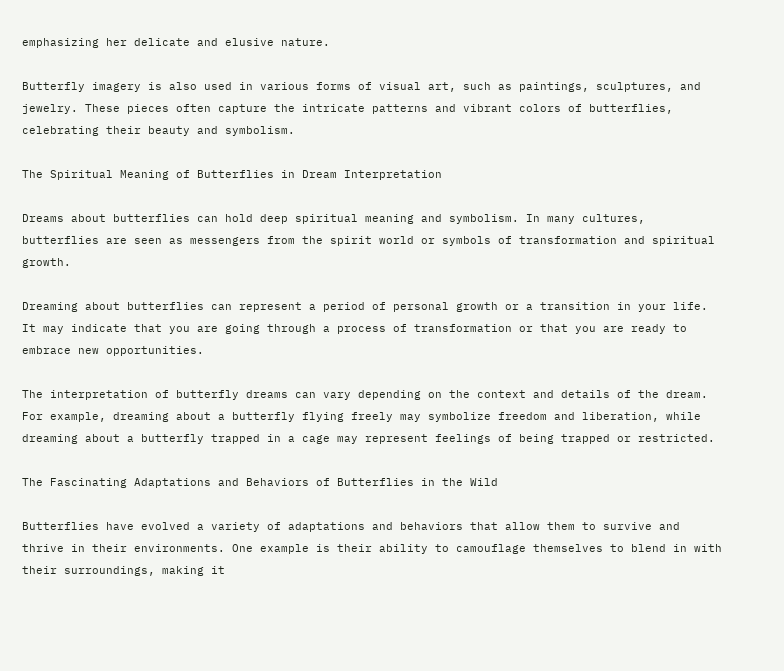emphasizing her delicate and elusive nature.

Butterfly imagery is also used in various forms of visual art, such as paintings, sculptures, and jewelry. These pieces often capture the intricate patterns and vibrant colors of butterflies, celebrating their beauty and symbolism.

The Spiritual Meaning of Butterflies in Dream Interpretation

Dreams about butterflies can hold deep spiritual meaning and symbolism. In many cultures, butterflies are seen as messengers from the spirit world or symbols of transformation and spiritual growth.

Dreaming about butterflies can represent a period of personal growth or a transition in your life. It may indicate that you are going through a process of transformation or that you are ready to embrace new opportunities.

The interpretation of butterfly dreams can vary depending on the context and details of the dream. For example, dreaming about a butterfly flying freely may symbolize freedom and liberation, while dreaming about a butterfly trapped in a cage may represent feelings of being trapped or restricted.

The Fascinating Adaptations and Behaviors of Butterflies in the Wild

Butterflies have evolved a variety of adaptations and behaviors that allow them to survive and thrive in their environments. One example is their ability to camouflage themselves to blend in with their surroundings, making it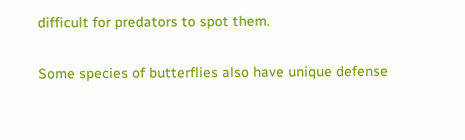difficult for predators to spot them.

Some species of butterflies also have unique defense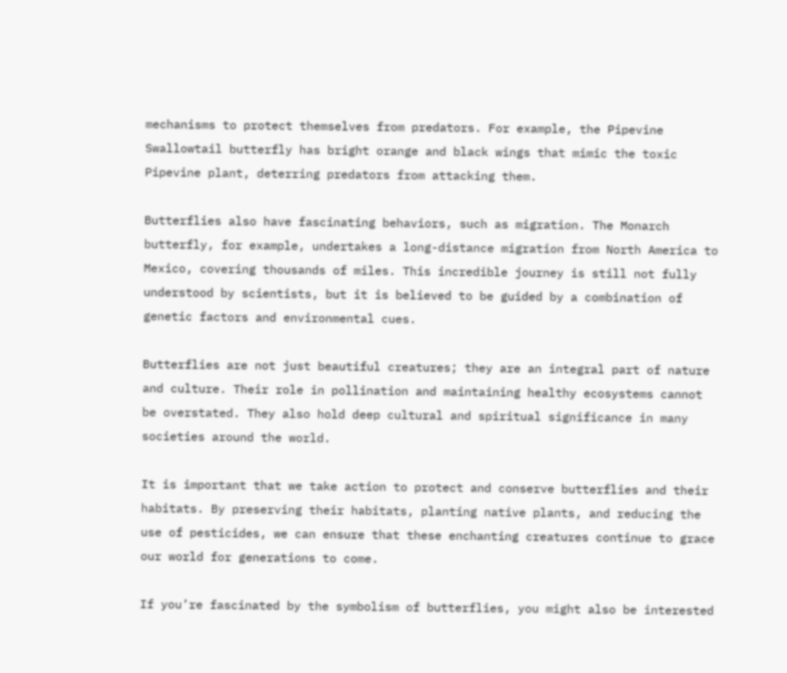mechanisms to protect themselves from predators. For example, the Pipevine Swallowtail butterfly has bright orange and black wings that mimic the toxic Pipevine plant, deterring predators from attacking them.

Butterflies also have fascinating behaviors, such as migration. The Monarch butterfly, for example, undertakes a long-distance migration from North America to Mexico, covering thousands of miles. This incredible journey is still not fully understood by scientists, but it is believed to be guided by a combination of genetic factors and environmental cues.

Butterflies are not just beautiful creatures; they are an integral part of nature and culture. Their role in pollination and maintaining healthy ecosystems cannot be overstated. They also hold deep cultural and spiritual significance in many societies around the world.

It is important that we take action to protect and conserve butterflies and their habitats. By preserving their habitats, planting native plants, and reducing the use of pesticides, we can ensure that these enchanting creatures continue to grace our world for generations to come.

If you’re fascinated by the symbolism of butterflies, you might also be interested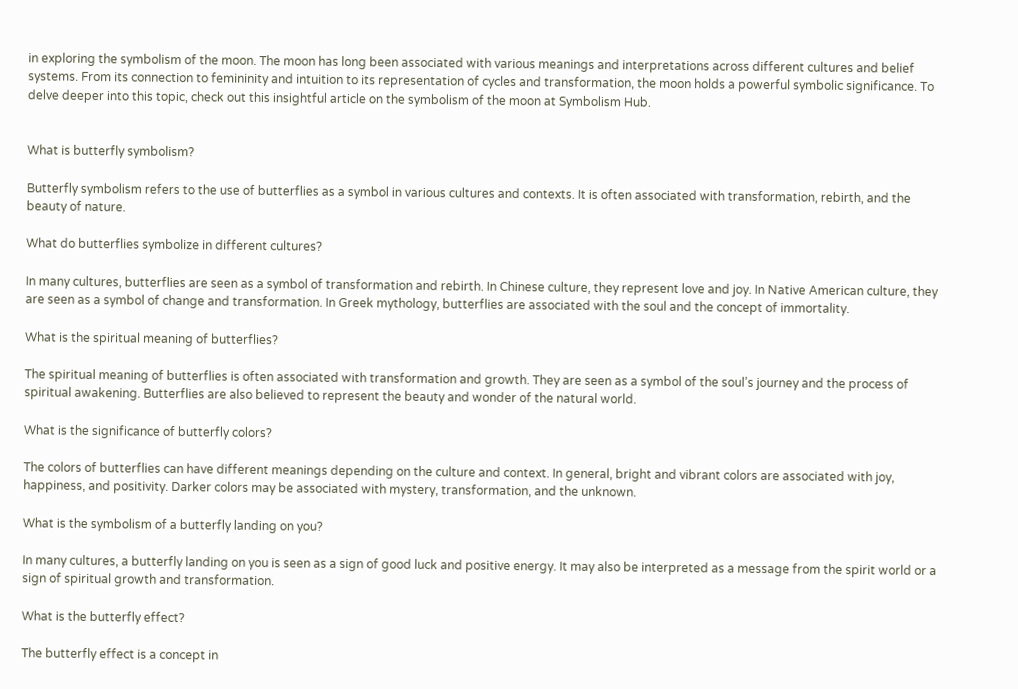in exploring the symbolism of the moon. The moon has long been associated with various meanings and interpretations across different cultures and belief systems. From its connection to femininity and intuition to its representation of cycles and transformation, the moon holds a powerful symbolic significance. To delve deeper into this topic, check out this insightful article on the symbolism of the moon at Symbolism Hub.


What is butterfly symbolism?

Butterfly symbolism refers to the use of butterflies as a symbol in various cultures and contexts. It is often associated with transformation, rebirth, and the beauty of nature.

What do butterflies symbolize in different cultures?

In many cultures, butterflies are seen as a symbol of transformation and rebirth. In Chinese culture, they represent love and joy. In Native American culture, they are seen as a symbol of change and transformation. In Greek mythology, butterflies are associated with the soul and the concept of immortality.

What is the spiritual meaning of butterflies?

The spiritual meaning of butterflies is often associated with transformation and growth. They are seen as a symbol of the soul’s journey and the process of spiritual awakening. Butterflies are also believed to represent the beauty and wonder of the natural world.

What is the significance of butterfly colors?

The colors of butterflies can have different meanings depending on the culture and context. In general, bright and vibrant colors are associated with joy, happiness, and positivity. Darker colors may be associated with mystery, transformation, and the unknown.

What is the symbolism of a butterfly landing on you?

In many cultures, a butterfly landing on you is seen as a sign of good luck and positive energy. It may also be interpreted as a message from the spirit world or a sign of spiritual growth and transformation.

What is the butterfly effect?

The butterfly effect is a concept in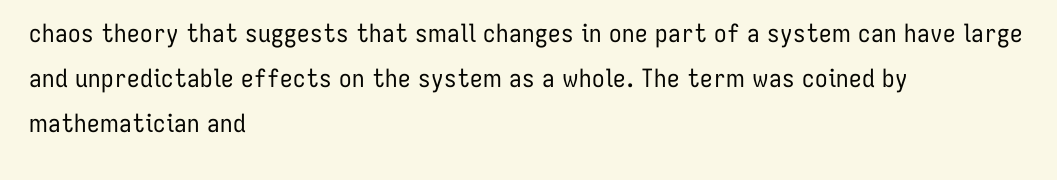chaos theory that suggests that small changes in one part of a system can have large and unpredictable effects on the system as a whole. The term was coined by mathematician and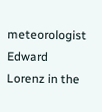meteorologist Edward Lorenz in the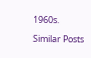1960s.

Similar Posts